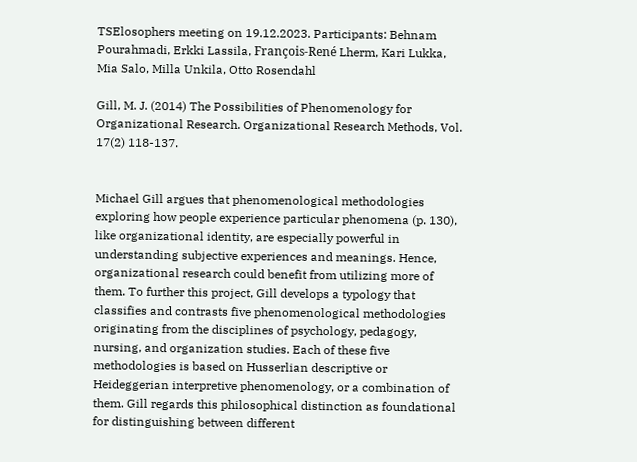TSElosophers meeting on 19.12.2023. Participants: Behnam Pourahmadi, Erkki Lassila, François-René Lherm, Kari Lukka, Mia Salo, Milla Unkila, Otto Rosendahl

Gill, M. J. (2014) The Possibilities of Phenomenology for Organizational Research. Organizational Research Methods, Vol. 17(2) 118-137.


Michael Gill argues that phenomenological methodologies exploring how people experience particular phenomena (p. 130), like organizational identity, are especially powerful in understanding subjective experiences and meanings. Hence, organizational research could benefit from utilizing more of them. To further this project, Gill develops a typology that classifies and contrasts five phenomenological methodologies originating from the disciplines of psychology, pedagogy, nursing, and organization studies. Each of these five methodologies is based on Husserlian descriptive or Heideggerian interpretive phenomenology, or a combination of them. Gill regards this philosophical distinction as foundational for distinguishing between different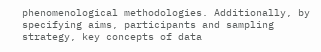phenomenological methodologies. Additionally, by specifying aims, participants and sampling strategy, key concepts of data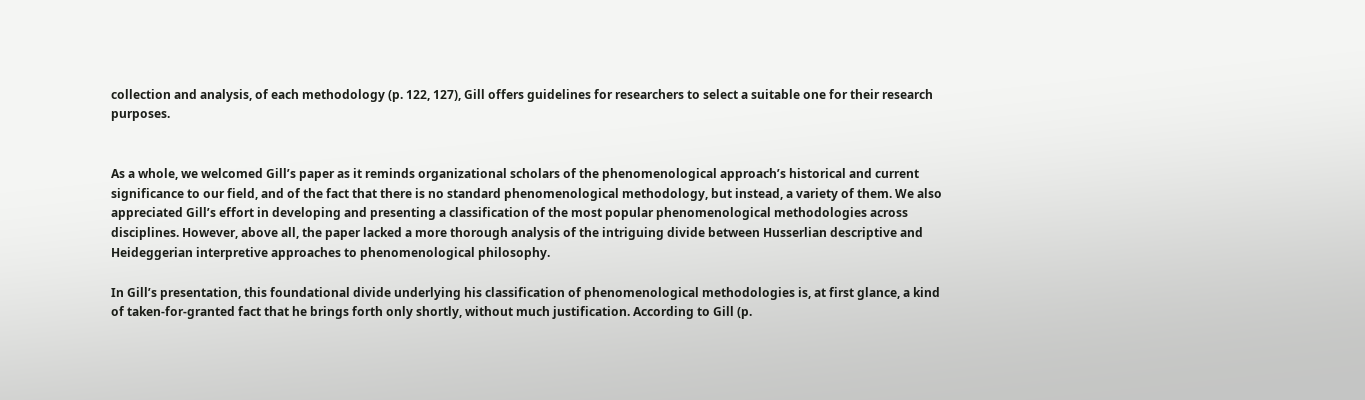collection and analysis, of each methodology (p. 122, 127), Gill offers guidelines for researchers to select a suitable one for their research purposes.


As a whole, we welcomed Gill’s paper as it reminds organizational scholars of the phenomenological approach’s historical and current significance to our field, and of the fact that there is no standard phenomenological methodology, but instead, a variety of them. We also appreciated Gill’s effort in developing and presenting a classification of the most popular phenomenological methodologies across disciplines. However, above all, the paper lacked a more thorough analysis of the intriguing divide between Husserlian descriptive and Heideggerian interpretive approaches to phenomenological philosophy.

In Gill’s presentation, this foundational divide underlying his classification of phenomenological methodologies is, at first glance, a kind of taken-for-granted fact that he brings forth only shortly, without much justification. According to Gill (p.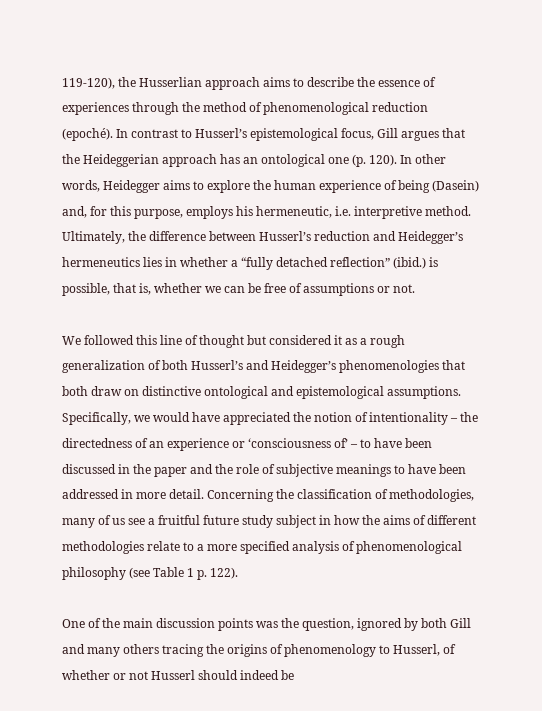119-120), the Husserlian approach aims to describe the essence of experiences through the method of phenomenological reduction (epoché). In contrast to Husserl’s epistemological focus, Gill argues that the Heideggerian approach has an ontological one (p. 120). In other words, Heidegger aims to explore the human experience of being (Dasein) and, for this purpose, employs his hermeneutic, i.e. interpretive method. Ultimately, the difference between Husserl’s reduction and Heidegger’s hermeneutics lies in whether a “fully detached reflection” (ibid.) is possible, that is, whether we can be free of assumptions or not.

We followed this line of thought but considered it as a rough generalization of both Husserl’s and Heidegger’s phenomenologies that both draw on distinctive ontological and epistemological assumptions. Specifically, we would have appreciated the notion of intentionality – the directedness of an experience or ‘consciousness of’ – to have been discussed in the paper and the role of subjective meanings to have been addressed in more detail. Concerning the classification of methodologies, many of us see a fruitful future study subject in how the aims of different methodologies relate to a more specified analysis of phenomenological philosophy (see Table 1 p. 122).

One of the main discussion points was the question, ignored by both Gill and many others tracing the origins of phenomenology to Husserl, of whether or not Husserl should indeed be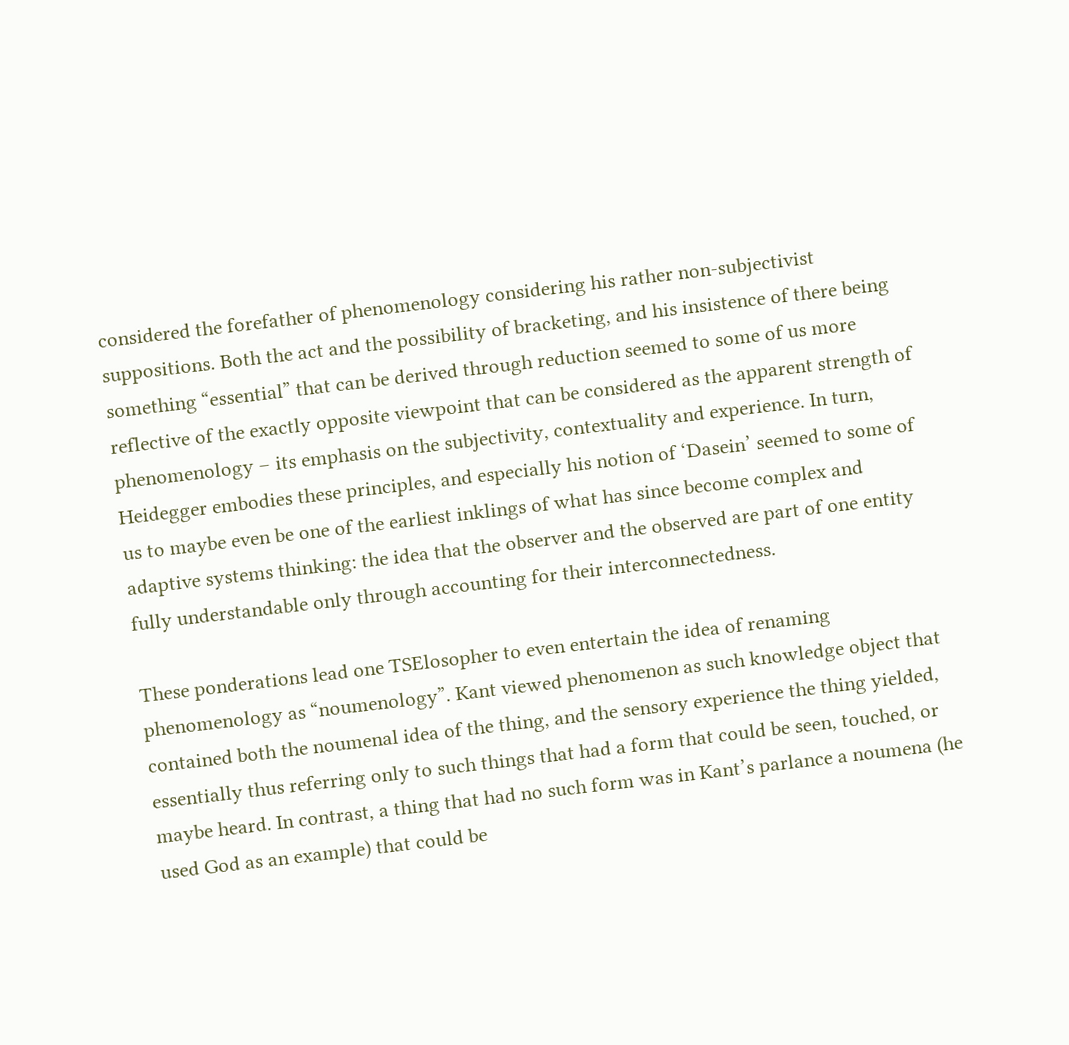considered the forefather of phenomenology considering his rather non-subjectivist suppositions. Both the act and the possibility of bracketing, and his insistence of there being something “essential” that can be derived through reduction seemed to some of us more reflective of the exactly opposite viewpoint that can be considered as the apparent strength of phenomenology – its emphasis on the subjectivity, contextuality and experience. In turn, Heidegger embodies these principles, and especially his notion of ‘Dasein’ seemed to some of us to maybe even be one of the earliest inklings of what has since become complex and adaptive systems thinking: the idea that the observer and the observed are part of one entity fully understandable only through accounting for their interconnectedness.

These ponderations lead one TSElosopher to even entertain the idea of renaming phenomenology as “noumenology”. Kant viewed phenomenon as such knowledge object that contained both the noumenal idea of the thing, and the sensory experience the thing yielded, essentially thus referring only to such things that had a form that could be seen, touched, or maybe heard. In contrast, a thing that had no such form was in Kant’s parlance a noumena (he used God as an example) that could be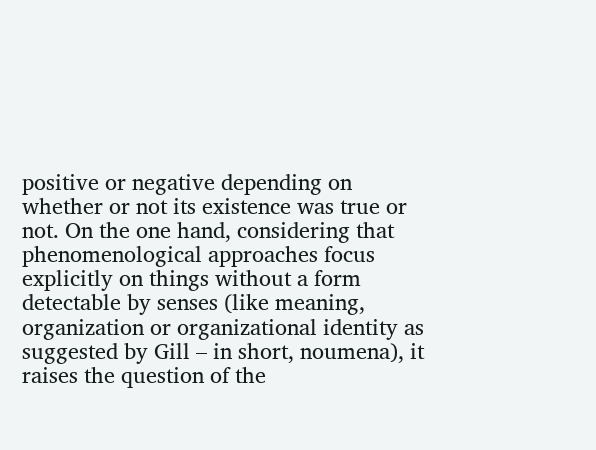positive or negative depending on whether or not its existence was true or not. On the one hand, considering that phenomenological approaches focus explicitly on things without a form detectable by senses (like meaning, organization or organizational identity as suggested by Gill – in short, noumena), it raises the question of the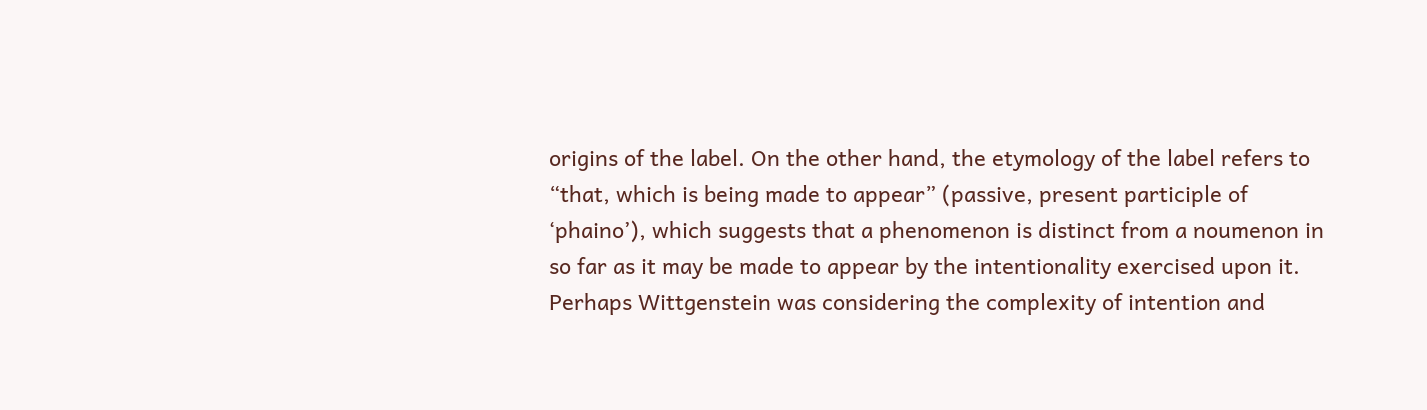origins of the label. On the other hand, the etymology of the label refers to “that, which is being made to appear” (passive, present participle of ‘phaino’), which suggests that a phenomenon is distinct from a noumenon in so far as it may be made to appear by the intentionality exercised upon it. Perhaps Wittgenstein was considering the complexity of intention and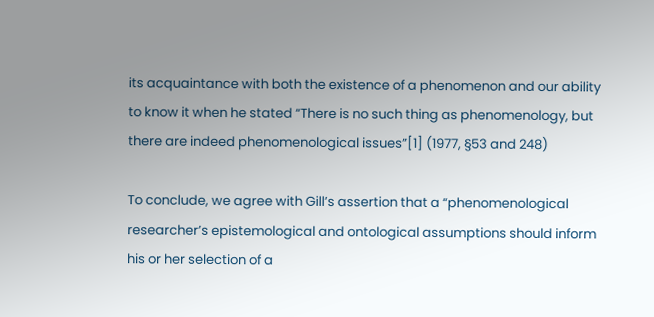its acquaintance with both the existence of a phenomenon and our ability to know it when he stated “There is no such thing as phenomenology, but there are indeed phenomenological issues”[1] (1977, §53 and 248)

To conclude, we agree with Gill’s assertion that a “phenomenological researcher’s epistemological and ontological assumptions should inform his or her selection of a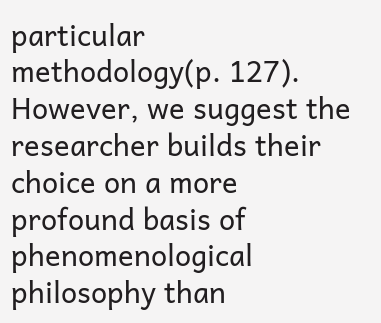particular methodology(p. 127). However, we suggest the researcher builds their choice on a more profound basis of phenomenological philosophy than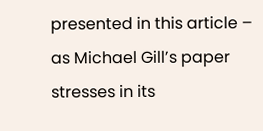presented in this article – as Michael Gill’s paper stresses in its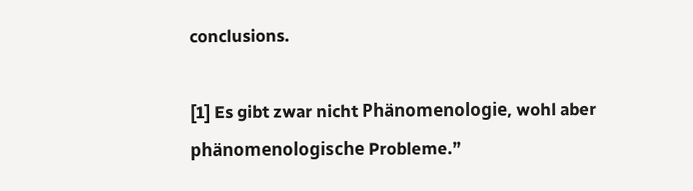conclusions.

[1] Es gibt zwar nicht Phänomenologie, wohl aber phänomenologische Probleme.”